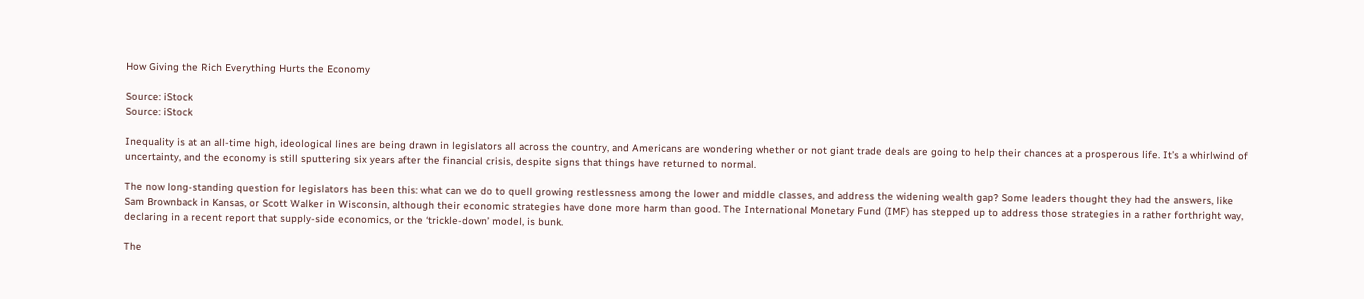How Giving the Rich Everything Hurts the Economy

Source: iStock
Source: iStock

Inequality is at an all-time high, ideological lines are being drawn in legislators all across the country, and Americans are wondering whether or not giant trade deals are going to help their chances at a prosperous life. It’s a whirlwind of uncertainty, and the economy is still sputtering six years after the financial crisis, despite signs that things have returned to normal.

The now long-standing question for legislators has been this: what can we do to quell growing restlessness among the lower and middle classes, and address the widening wealth gap? Some leaders thought they had the answers, like Sam Brownback in Kansas, or Scott Walker in Wisconsin, although their economic strategies have done more harm than good. The International Monetary Fund (IMF) has stepped up to address those strategies in a rather forthright way, declaring in a recent report that supply-side economics, or the ‘trickle-down’ model, is bunk.

The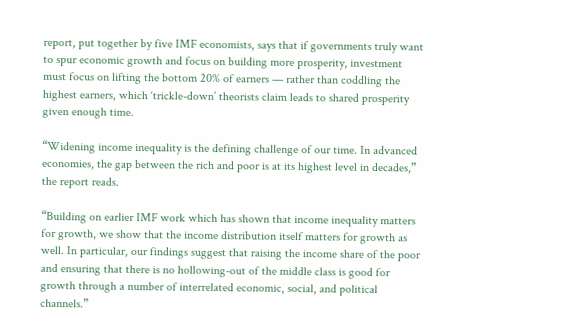report, put together by five IMF economists, says that if governments truly want to spur economic growth and focus on building more prosperity, investment must focus on lifting the bottom 20% of earners — rather than coddling the highest earners, which ‘trickle-down’ theorists claim leads to shared prosperity given enough time.

“Widening income inequality is the defining challenge of our time. In advanced economies, the gap between the rich and poor is at its highest level in decades,” the report reads.

“Building on earlier IMF work which has shown that income inequality matters for growth, we show that the income distribution itself matters for growth as well. In particular, our findings suggest that raising the income share of the poor and ensuring that there is no hollowing-out of the middle class is good for growth through a number of interrelated economic, social, and political channels.”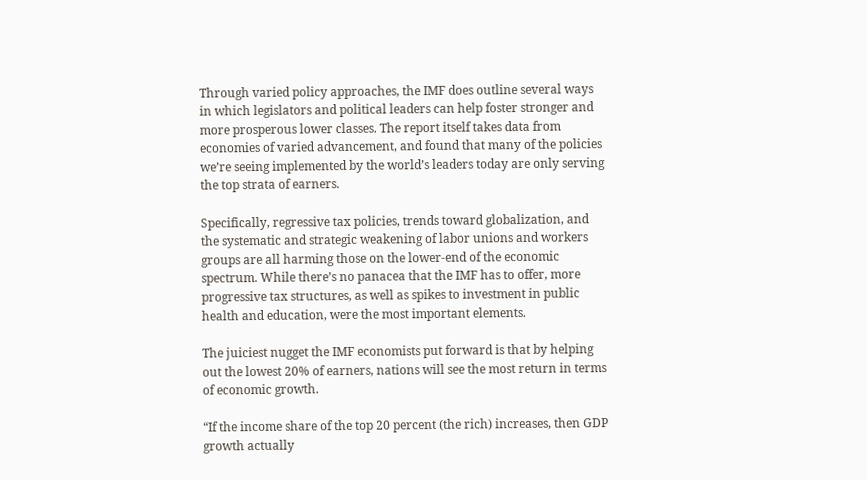Through varied policy approaches, the IMF does outline several ways in which legislators and political leaders can help foster stronger and more prosperous lower classes. The report itself takes data from economies of varied advancement, and found that many of the policies we’re seeing implemented by the world’s leaders today are only serving the top strata of earners.

Specifically, regressive tax policies, trends toward globalization, and the systematic and strategic weakening of labor unions and workers groups are all harming those on the lower-end of the economic spectrum. While there’s no panacea that the IMF has to offer, more progressive tax structures, as well as spikes to investment in public health and education, were the most important elements.

The juiciest nugget the IMF economists put forward is that by helping out the lowest 20% of earners, nations will see the most return in terms of economic growth.

“If the income share of the top 20 percent (the rich) increases, then GDP growth actually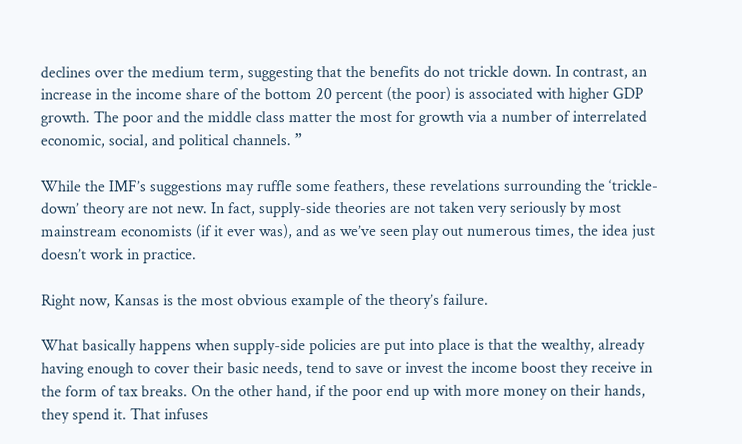declines over the medium term, suggesting that the benefits do not trickle down. In contrast, an increase in the income share of the bottom 20 percent (the poor) is associated with higher GDP growth. The poor and the middle class matter the most for growth via a number of interrelated economic, social, and political channels. ”

While the IMF’s suggestions may ruffle some feathers, these revelations surrounding the ‘trickle-down’ theory are not new. In fact, supply-side theories are not taken very seriously by most mainstream economists (if it ever was), and as we’ve seen play out numerous times, the idea just doesn’t work in practice.

Right now, Kansas is the most obvious example of the theory’s failure.

What basically happens when supply-side policies are put into place is that the wealthy, already having enough to cover their basic needs, tend to save or invest the income boost they receive in the form of tax breaks. On the other hand, if the poor end up with more money on their hands, they spend it. That infuses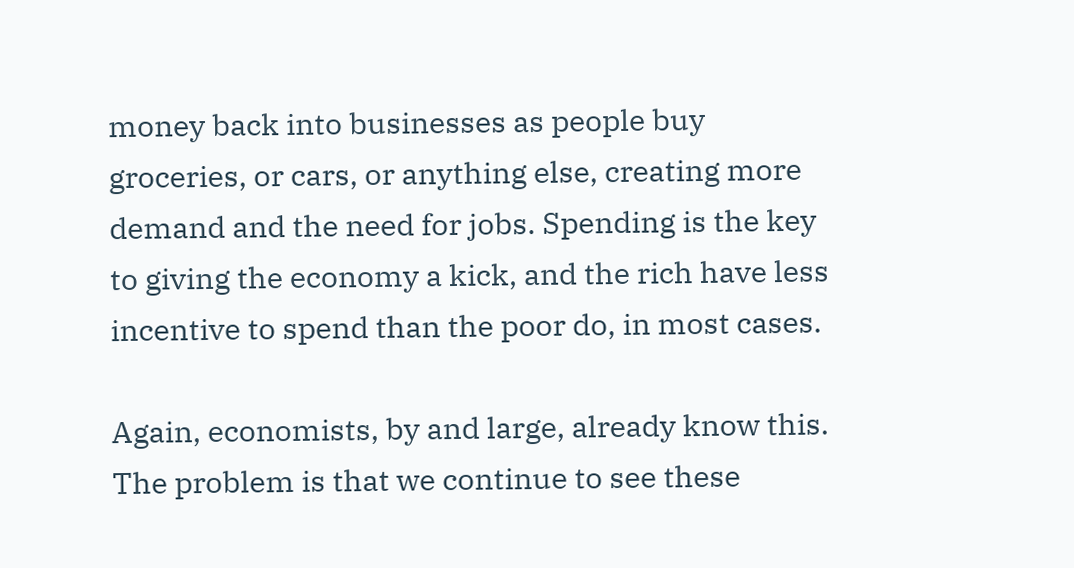money back into businesses as people buy groceries, or cars, or anything else, creating more demand and the need for jobs. Spending is the key to giving the economy a kick, and the rich have less incentive to spend than the poor do, in most cases.

Again, economists, by and large, already know this. The problem is that we continue to see these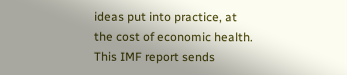ideas put into practice, at the cost of economic health. This IMF report sends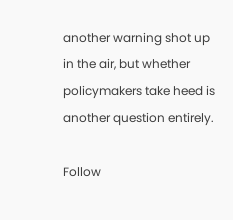another warning shot up in the air, but whether policymakers take heed is another question entirely.

Follow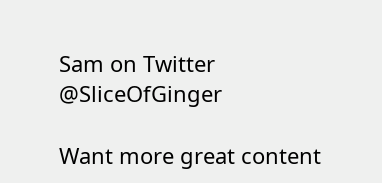Sam on Twitter @SliceOfGinger

Want more great content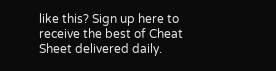like this? Sign up here to receive the best of Cheat Sheet delivered daily.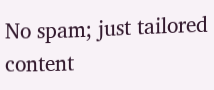No spam; just tailored content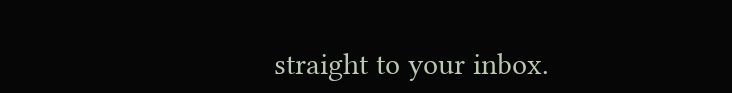straight to your inbox.